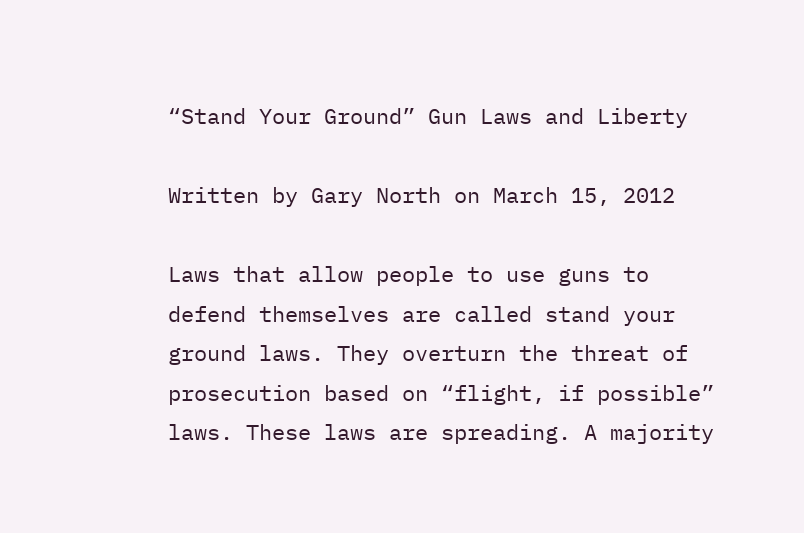“Stand Your Ground” Gun Laws and Liberty

Written by Gary North on March 15, 2012

Laws that allow people to use guns to defend themselves are called stand your ground laws. They overturn the threat of prosecution based on “flight, if possible” laws. These laws are spreading. A majority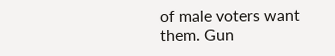of male voters want them. Gun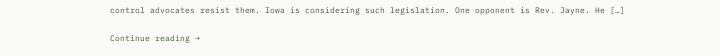control advocates resist them. Iowa is considering such legislation. One opponent is Rev. Jayne. He […]

Continue reading →